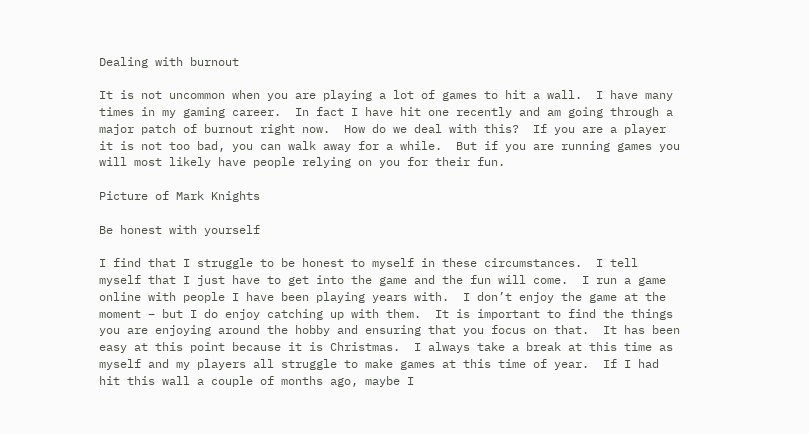Dealing with burnout

It is not uncommon when you are playing a lot of games to hit a wall.  I have many times in my gaming career.  In fact I have hit one recently and am going through a major patch of burnout right now.  How do we deal with this?  If you are a player it is not too bad, you can walk away for a while.  But if you are running games you will most likely have people relying on you for their fun.

Picture of Mark Knights

Be honest with yourself

I find that I struggle to be honest to myself in these circumstances.  I tell myself that I just have to get into the game and the fun will come.  I run a game online with people I have been playing years with.  I don’t enjoy the game at the moment – but I do enjoy catching up with them.  It is important to find the things you are enjoying around the hobby and ensuring that you focus on that.  It has been easy at this point because it is Christmas.  I always take a break at this time as myself and my players all struggle to make games at this time of year.  If I had hit this wall a couple of months ago, maybe I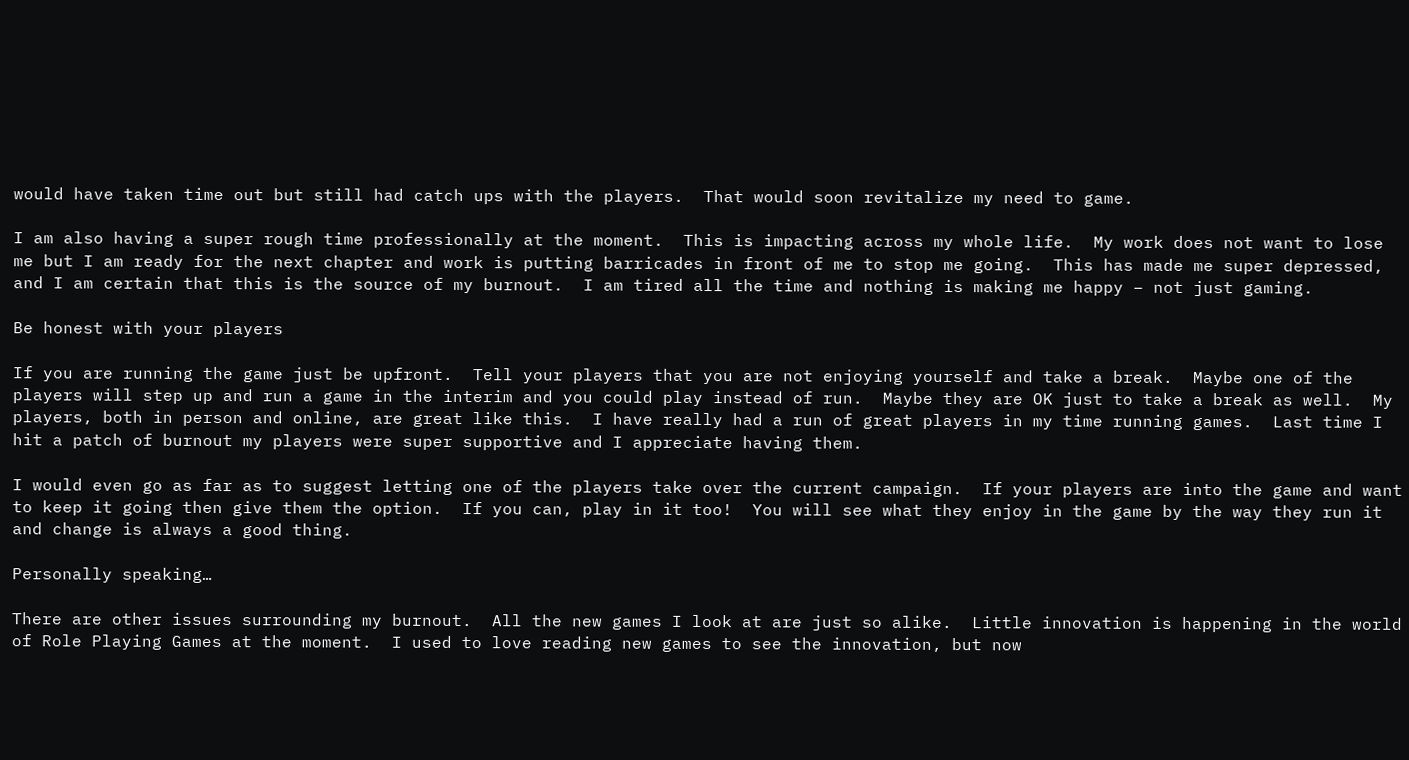would have taken time out but still had catch ups with the players.  That would soon revitalize my need to game.

I am also having a super rough time professionally at the moment.  This is impacting across my whole life.  My work does not want to lose me but I am ready for the next chapter and work is putting barricades in front of me to stop me going.  This has made me super depressed, and I am certain that this is the source of my burnout.  I am tired all the time and nothing is making me happy – not just gaming.

Be honest with your players

If you are running the game just be upfront.  Tell your players that you are not enjoying yourself and take a break.  Maybe one of the players will step up and run a game in the interim and you could play instead of run.  Maybe they are OK just to take a break as well.  My players, both in person and online, are great like this.  I have really had a run of great players in my time running games.  Last time I hit a patch of burnout my players were super supportive and I appreciate having them.

I would even go as far as to suggest letting one of the players take over the current campaign.  If your players are into the game and want to keep it going then give them the option.  If you can, play in it too!  You will see what they enjoy in the game by the way they run it and change is always a good thing.

Personally speaking…

There are other issues surrounding my burnout.  All the new games I look at are just so alike.  Little innovation is happening in the world of Role Playing Games at the moment.  I used to love reading new games to see the innovation, but now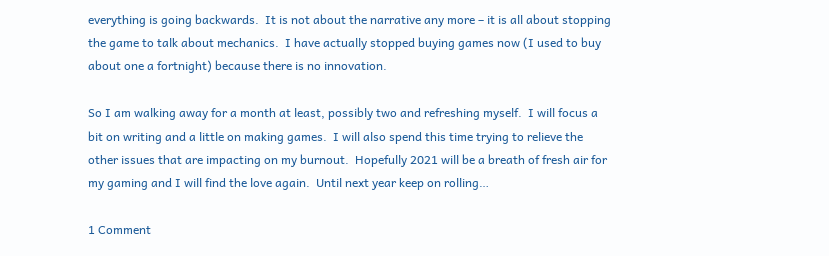everything is going backwards.  It is not about the narrative any more – it is all about stopping the game to talk about mechanics.  I have actually stopped buying games now (I used to buy about one a fortnight) because there is no innovation.

So I am walking away for a month at least, possibly two and refreshing myself.  I will focus a bit on writing and a little on making games.  I will also spend this time trying to relieve the other issues that are impacting on my burnout.  Hopefully 2021 will be a breath of fresh air for my gaming and I will find the love again.  Until next year keep on rolling…

1 Comment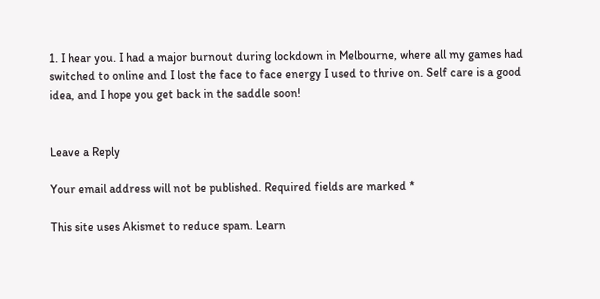1. I hear you. I had a major burnout during lockdown in Melbourne, where all my games had switched to online and I lost the face to face energy I used to thrive on. Self care is a good idea, and I hope you get back in the saddle soon!


Leave a Reply

Your email address will not be published. Required fields are marked *

This site uses Akismet to reduce spam. Learn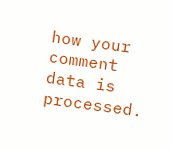how your comment data is processed.